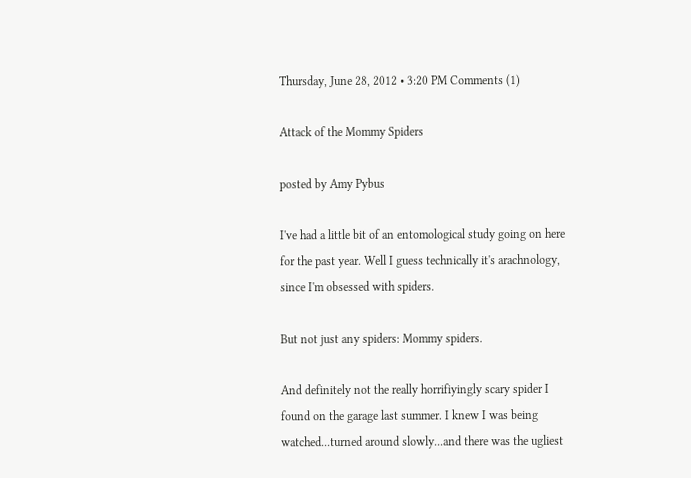Thursday, June 28, 2012 • 3:20 PM Comments (1)

Attack of the Mommy Spiders

posted by Amy Pybus

I've had a little bit of an entomological study going on here for the past year. Well I guess technically it's arachnology, since I'm obsessed with spiders.

But not just any spiders: Mommy spiders.

And definitely not the really horrifiyingly scary spider I found on the garage last summer. I knew I was being watched...turned around slowly...and there was the ugliest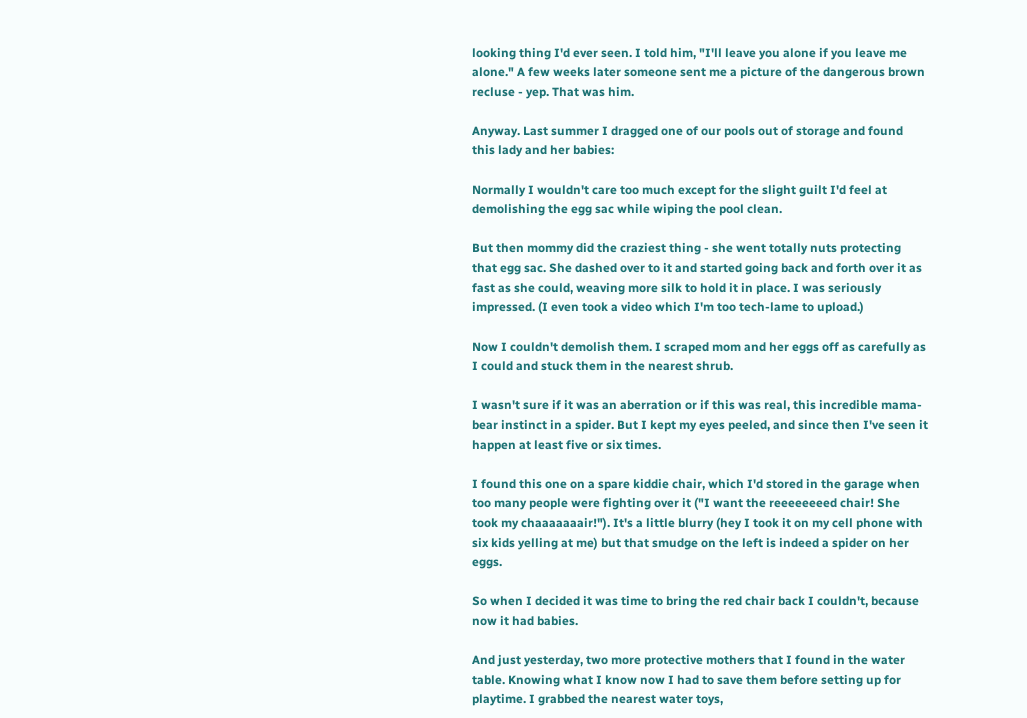looking thing I'd ever seen. I told him, "I'll leave you alone if you leave me alone." A few weeks later someone sent me a picture of the dangerous brown recluse - yep. That was him.

Anyway. Last summer I dragged one of our pools out of storage and found this lady and her babies:

Normally I wouldn't care too much except for the slight guilt I'd feel at demolishing the egg sac while wiping the pool clean.

But then mommy did the craziest thing - she went totally nuts protecting that egg sac. She dashed over to it and started going back and forth over it as fast as she could, weaving more silk to hold it in place. I was seriously impressed. (I even took a video which I'm too tech-lame to upload.)

Now I couldn't demolish them. I scraped mom and her eggs off as carefully as I could and stuck them in the nearest shrub.

I wasn't sure if it was an aberration or if this was real, this incredible mama-bear instinct in a spider. But I kept my eyes peeled, and since then I've seen it happen at least five or six times.

I found this one on a spare kiddie chair, which I'd stored in the garage when too many people were fighting over it ("I want the reeeeeeeed chair! She took my chaaaaaaair!"). It's a little blurry (hey I took it on my cell phone with six kids yelling at me) but that smudge on the left is indeed a spider on her eggs.

So when I decided it was time to bring the red chair back I couldn't, because now it had babies.

And just yesterday, two more protective mothers that I found in the water table. Knowing what I know now I had to save them before setting up for playtime. I grabbed the nearest water toys,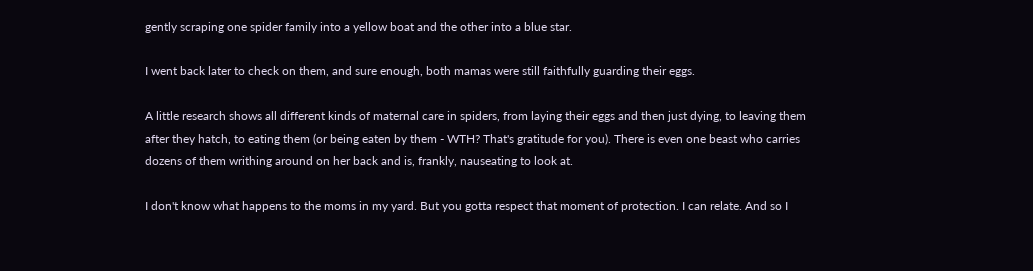gently scraping one spider family into a yellow boat and the other into a blue star.

I went back later to check on them, and sure enough, both mamas were still faithfully guarding their eggs.

A little research shows all different kinds of maternal care in spiders, from laying their eggs and then just dying, to leaving them after they hatch, to eating them (or being eaten by them - WTH? That's gratitude for you). There is even one beast who carries dozens of them writhing around on her back and is, frankly, nauseating to look at.

I don't know what happens to the moms in my yard. But you gotta respect that moment of protection. I can relate. And so I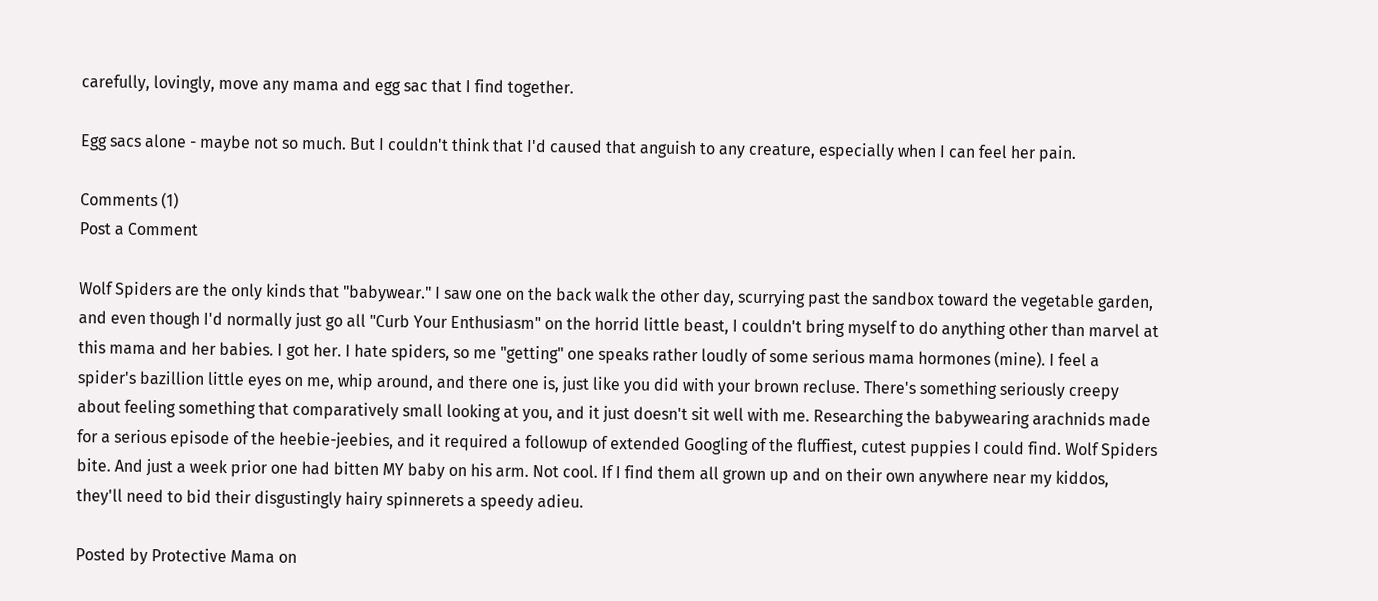carefully, lovingly, move any mama and egg sac that I find together.

Egg sacs alone - maybe not so much. But I couldn't think that I'd caused that anguish to any creature, especially when I can feel her pain.

Comments (1)
Post a Comment

Wolf Spiders are the only kinds that "babywear." I saw one on the back walk the other day, scurrying past the sandbox toward the vegetable garden, and even though I'd normally just go all "Curb Your Enthusiasm" on the horrid little beast, I couldn't bring myself to do anything other than marvel at this mama and her babies. I got her. I hate spiders, so me "getting" one speaks rather loudly of some serious mama hormones (mine). I feel a spider's bazillion little eyes on me, whip around, and there one is, just like you did with your brown recluse. There's something seriously creepy about feeling something that comparatively small looking at you, and it just doesn't sit well with me. Researching the babywearing arachnids made for a serious episode of the heebie-jeebies, and it required a followup of extended Googling of the fluffiest, cutest puppies I could find. Wolf Spiders bite. And just a week prior one had bitten MY baby on his arm. Not cool. If I find them all grown up and on their own anywhere near my kiddos, they'll need to bid their disgustingly hairy spinnerets a speedy adieu.

Posted by Protective Mama on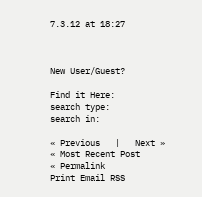7.3.12 at 18:27



New User/Guest?

Find it Here:
search type:
search in:

« Previous   |   Next »
« Most Recent Post
« Permalink
Print Email RSS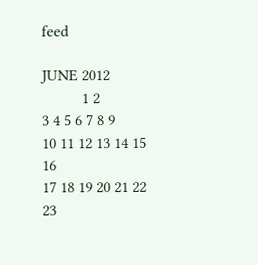feed

JUNE 2012
          1 2
3 4 5 6 7 8 9
10 11 12 13 14 15 16
17 18 19 20 21 22 23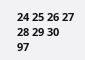24 25 26 27 28 29 30
97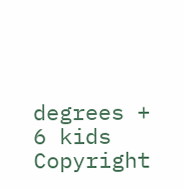degrees + 6 kids
Copyright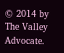© 2014 by The Valley Advocate.